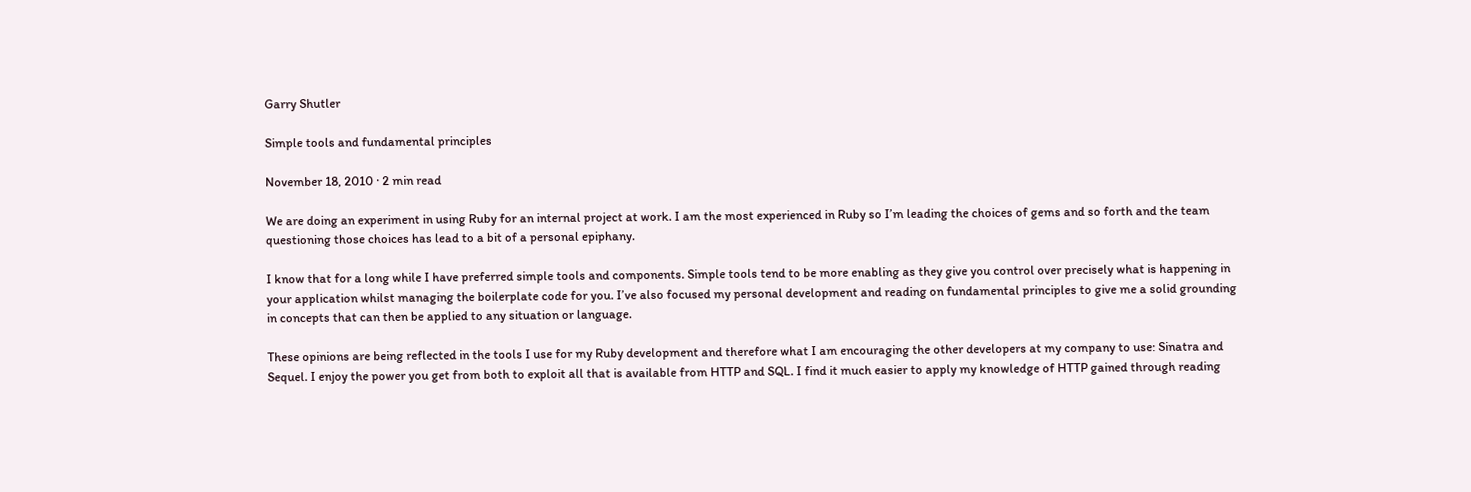Garry Shutler

Simple tools and fundamental principles

November 18, 2010 · 2 min read

We are doing an experiment in using Ruby for an internal project at work. I am the most experienced in Ruby so I’m leading the choices of gems and so forth and the team questioning those choices has lead to a bit of a personal epiphany.

I know that for a long while I have preferred simple tools and components. Simple tools tend to be more enabling as they give you control over precisely what is happening in your application whilst managing the boilerplate code for you. I’ve also focused my personal development and reading on fundamental principles to give me a solid grounding in concepts that can then be applied to any situation or language.

These opinions are being reflected in the tools I use for my Ruby development and therefore what I am encouraging the other developers at my company to use: Sinatra and Sequel. I enjoy the power you get from both to exploit all that is available from HTTP and SQL. I find it much easier to apply my knowledge of HTTP gained through reading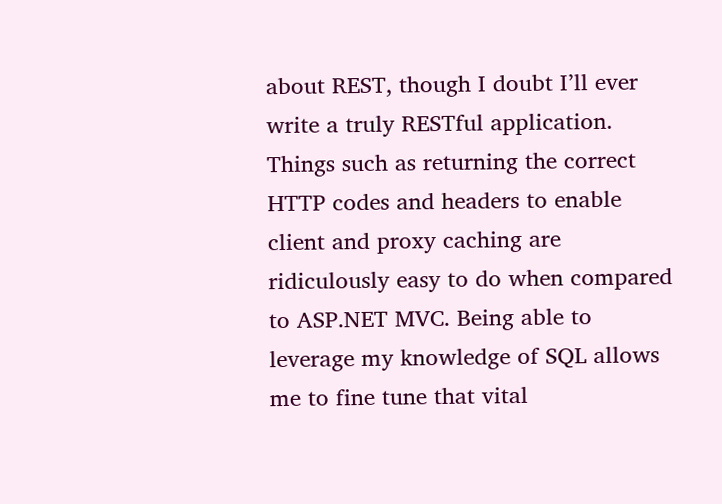about REST, though I doubt I’ll ever write a truly RESTful application. Things such as returning the correct HTTP codes and headers to enable client and proxy caching are ridiculously easy to do when compared to ASP.NET MVC. Being able to leverage my knowledge of SQL allows me to fine tune that vital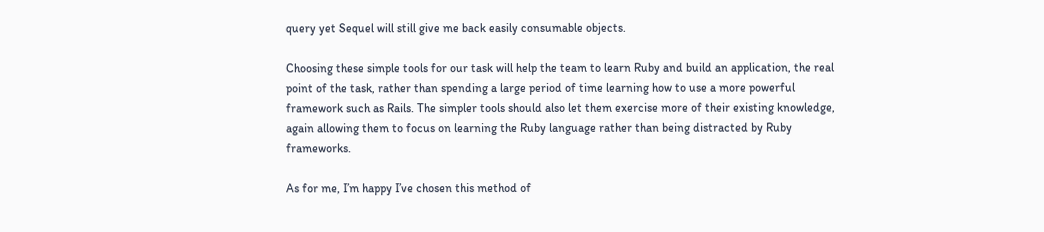query yet Sequel will still give me back easily consumable objects.

Choosing these simple tools for our task will help the team to learn Ruby and build an application, the real point of the task, rather than spending a large period of time learning how to use a more powerful framework such as Rails. The simpler tools should also let them exercise more of their existing knowledge, again allowing them to focus on learning the Ruby language rather than being distracted by Ruby frameworks.

As for me, I’m happy I’ve chosen this method of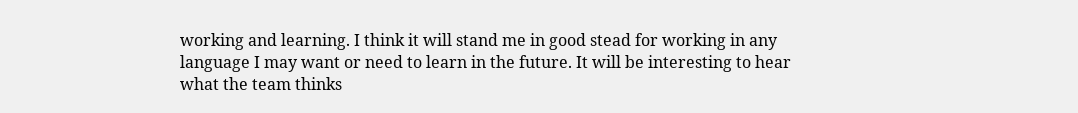working and learning. I think it will stand me in good stead for working in any language I may want or need to learn in the future. It will be interesting to hear what the team thinks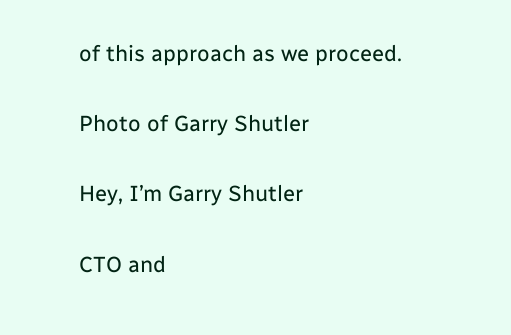of this approach as we proceed.

Photo of Garry Shutler

Hey, I’m Garry Shutler

CTO and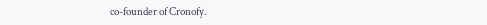co-founder of Cronofy.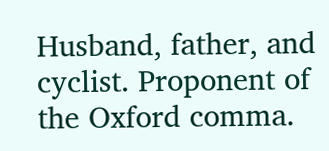Husband, father, and cyclist. Proponent of the Oxford comma.